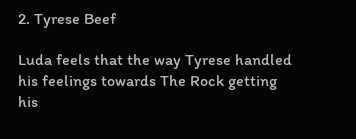2. Tyrese Beef

Luda feels that the way Tyrese handled his feelings towards The Rock getting his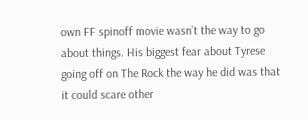own FF spinoff movie wasn’t the way to go about things. His biggest fear about Tyrese going off on The Rock the way he did was that it could scare other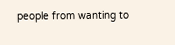people from wanting to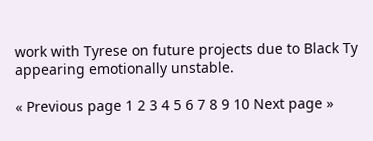work with Tyrese on future projects due to Black Ty appearing emotionally unstable.

« Previous page 1 2 3 4 5 6 7 8 9 10 Next page »